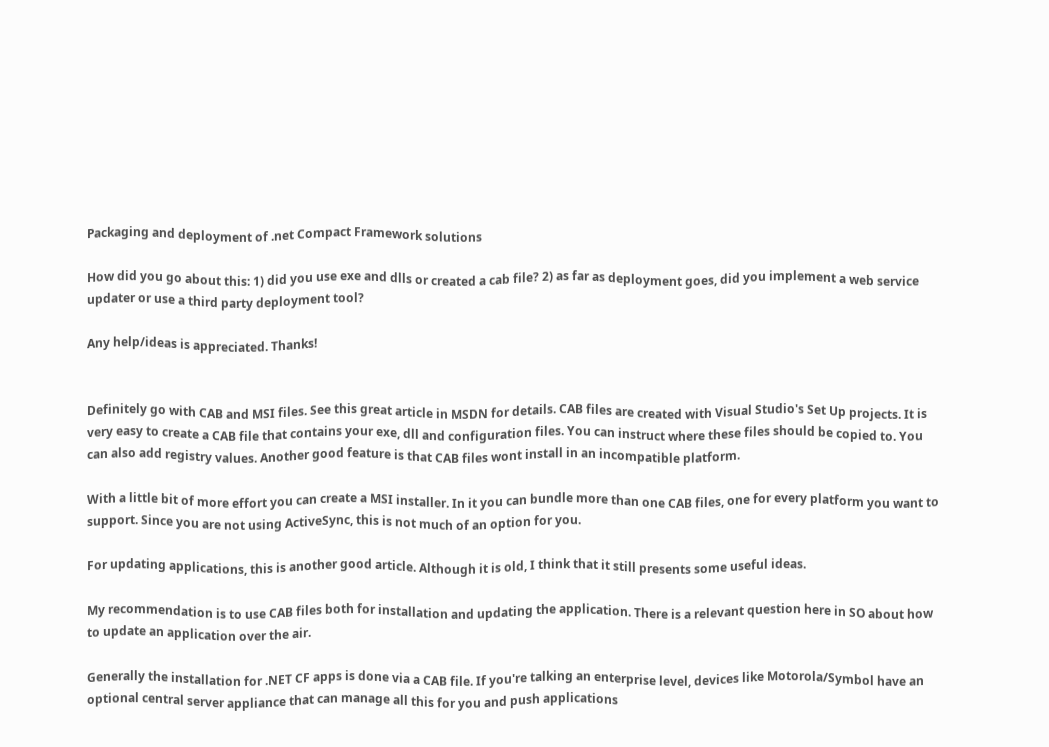Packaging and deployment of .net Compact Framework solutions

How did you go about this: 1) did you use exe and dlls or created a cab file? 2) as far as deployment goes, did you implement a web service updater or use a third party deployment tool?

Any help/ideas is appreciated. Thanks!


Definitely go with CAB and MSI files. See this great article in MSDN for details. CAB files are created with Visual Studio's Set Up projects. It is very easy to create a CAB file that contains your exe, dll and configuration files. You can instruct where these files should be copied to. You can also add registry values. Another good feature is that CAB files wont install in an incompatible platform.

With a little bit of more effort you can create a MSI installer. In it you can bundle more than one CAB files, one for every platform you want to support. Since you are not using ActiveSync, this is not much of an option for you.

For updating applications, this is another good article. Although it is old, I think that it still presents some useful ideas.

My recommendation is to use CAB files both for installation and updating the application. There is a relevant question here in SO about how to update an application over the air.

Generally the installation for .NET CF apps is done via a CAB file. If you're talking an enterprise level, devices like Motorola/Symbol have an optional central server appliance that can manage all this for you and push applications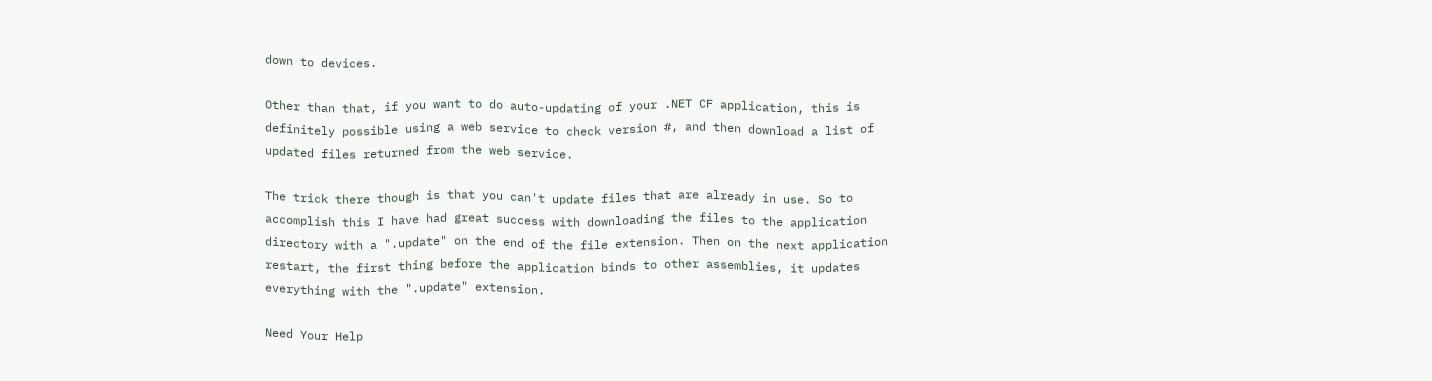down to devices.

Other than that, if you want to do auto-updating of your .NET CF application, this is definitely possible using a web service to check version #, and then download a list of updated files returned from the web service.

The trick there though is that you can't update files that are already in use. So to accomplish this I have had great success with downloading the files to the application directory with a ".update" on the end of the file extension. Then on the next application restart, the first thing before the application binds to other assemblies, it updates everything with the ".update" extension.

Need Your Help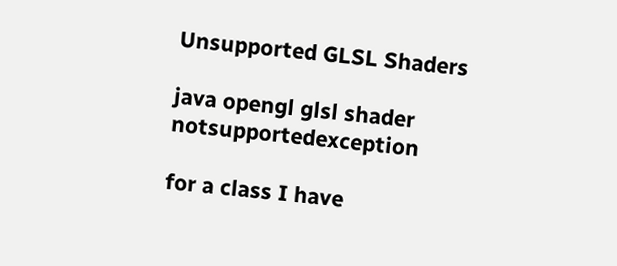Unsupported GLSL Shaders

java opengl glsl shader notsupportedexception

for a class I have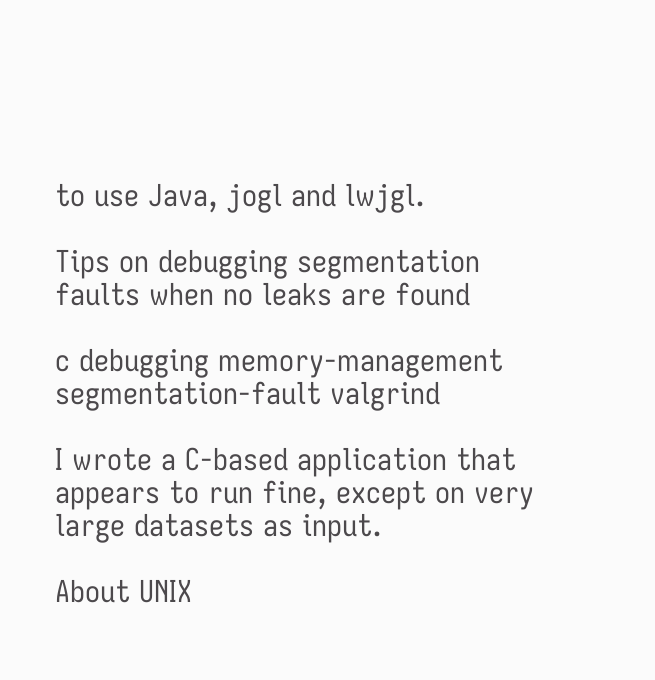to use Java, jogl and lwjgl.

Tips on debugging segmentation faults when no leaks are found

c debugging memory-management segmentation-fault valgrind

I wrote a C-based application that appears to run fine, except on very large datasets as input.

About UNIX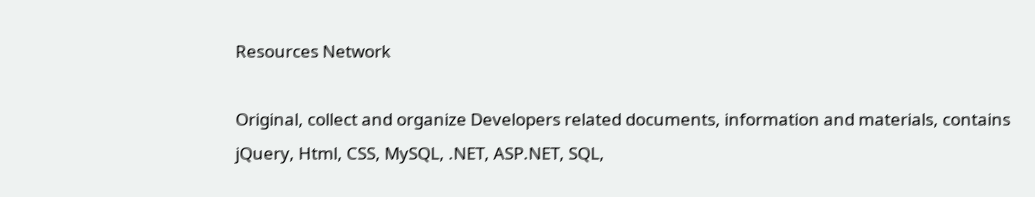Resources Network

Original, collect and organize Developers related documents, information and materials, contains jQuery, Html, CSS, MySQL, .NET, ASP.NET, SQL,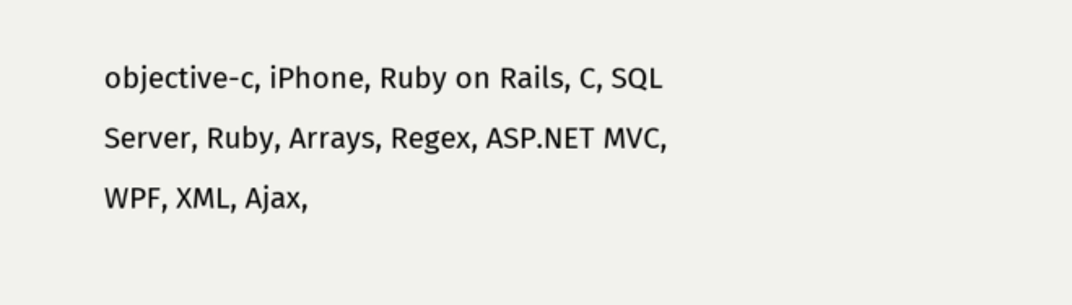objective-c, iPhone, Ruby on Rails, C, SQL Server, Ruby, Arrays, Regex, ASP.NET MVC, WPF, XML, Ajax,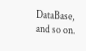DataBase, and so on.